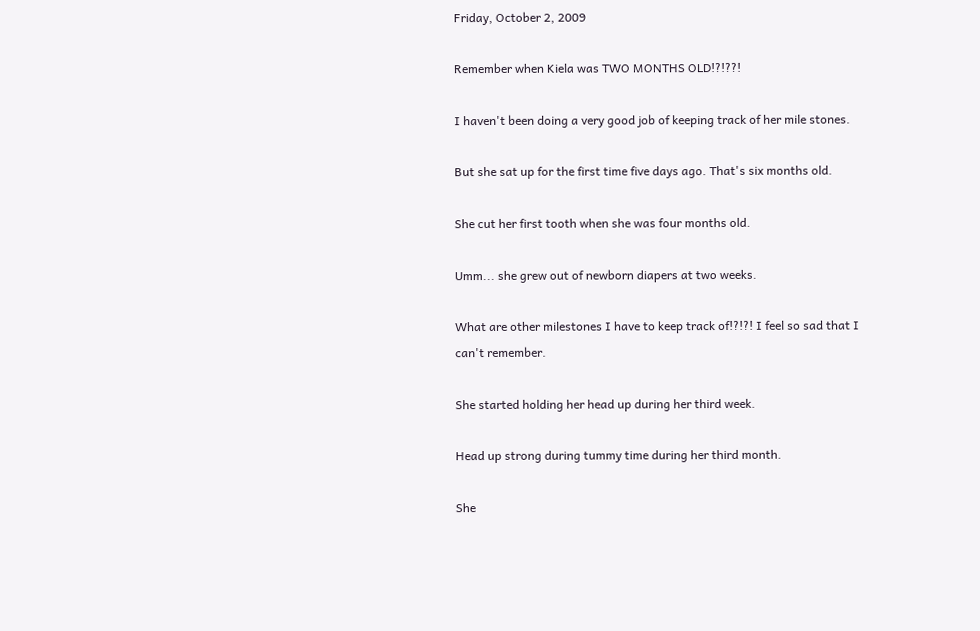Friday, October 2, 2009

Remember when Kiela was TWO MONTHS OLD!?!??!

I haven't been doing a very good job of keeping track of her mile stones.

But she sat up for the first time five days ago. That's six months old.

She cut her first tooth when she was four months old.

Umm... she grew out of newborn diapers at two weeks.

What are other milestones I have to keep track of!?!?! I feel so sad that I can't remember.

She started holding her head up during her third week.

Head up strong during tummy time during her third month.

She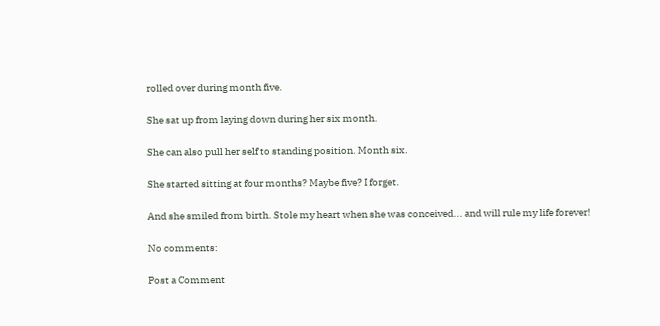rolled over during month five.

She sat up from laying down during her six month.

She can also pull her self to standing position. Month six.

She started sitting at four months? Maybe five? I forget.

And she smiled from birth. Stole my heart when she was conceived... and will rule my life forever!

No comments:

Post a Comment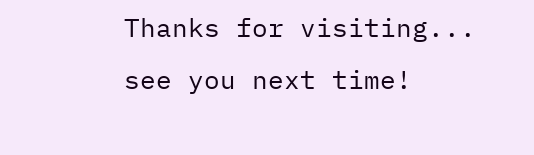Thanks for visiting... see you next time!